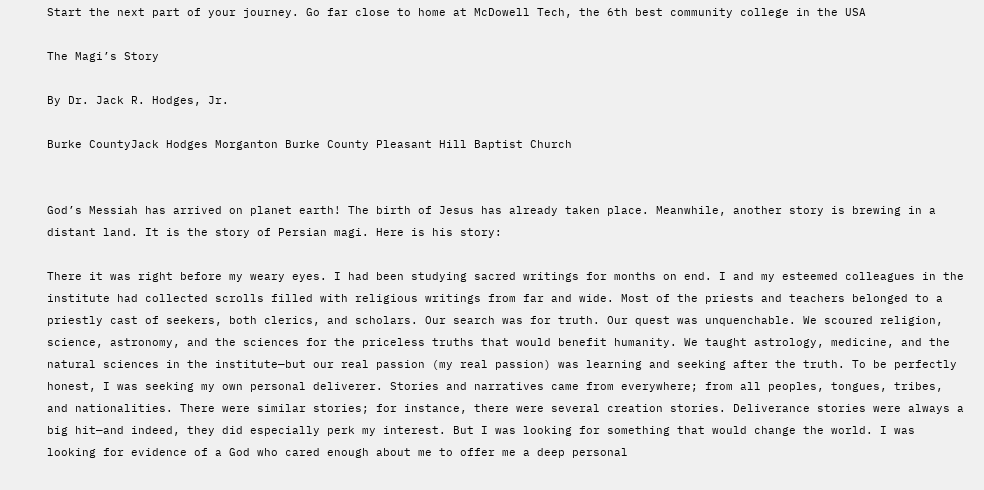Start the next part of your journey. Go far close to home at McDowell Tech, the 6th best community college in the USA

The Magi’s Story

By Dr. Jack R. Hodges, Jr.

Burke CountyJack Hodges Morganton Burke County Pleasant Hill Baptist Church


God’s Messiah has arrived on planet earth! The birth of Jesus has already taken place. Meanwhile, another story is brewing in a distant land. It is the story of Persian magi. Here is his story:

There it was right before my weary eyes. I had been studying sacred writings for months on end. I and my esteemed colleagues in the institute had collected scrolls filled with religious writings from far and wide. Most of the priests and teachers belonged to a priestly cast of seekers, both clerics, and scholars. Our search was for truth. Our quest was unquenchable. We scoured religion, science, astronomy, and the sciences for the priceless truths that would benefit humanity. We taught astrology, medicine, and the natural sciences in the institute—but our real passion (my real passion) was learning and seeking after the truth. To be perfectly honest, I was seeking my own personal deliverer. Stories and narratives came from everywhere; from all peoples, tongues, tribes, and nationalities. There were similar stories; for instance, there were several creation stories. Deliverance stories were always a big hit—and indeed, they did especially perk my interest. But I was looking for something that would change the world. I was looking for evidence of a God who cared enough about me to offer me a deep personal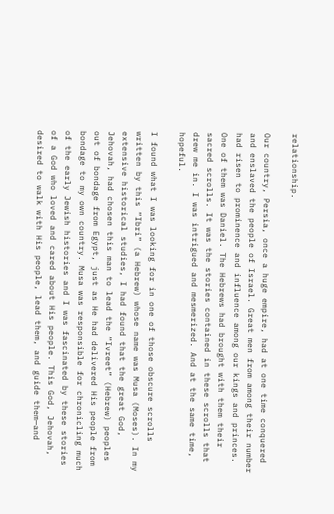relationship.

Our country, Persia, once a huge empire, had at one time conquered and enslaved the people of Israel. Great men from among their number had risen to prominence and influence among our kings and princes. One of them was Daniel. The Hebrews had brought with them their sacred scrolls. It was the stories contained in these scrolls that drew me in. I was intrigued and mesmerized. And at the same time, hopeful.

I found what I was looking for in one of those obscure scrolls written by this “Ibri” (a Hebrew) whose name was Musa (Moses). In my extensive historical studies, I had found that the great God, Jehovah, had chosen this man to lead the “Ivreet” (Hebrew) peoples out of bondage from Egypt, just as He had delivered His people from bondage to my own country. Musa was responsible for chronicling much of the early Jewish histories and I was fascinated by these stories of a God who loved and cared about His people. This God, Jehovah, desired to walk with His people, lead them, and guide them—and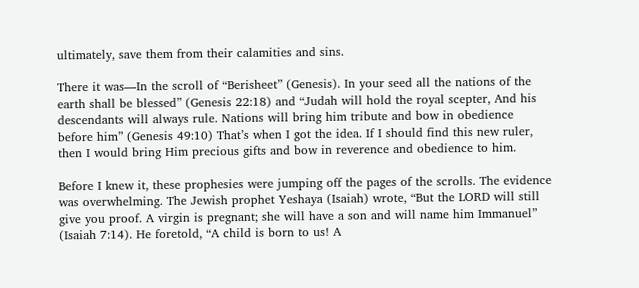ultimately, save them from their calamities and sins.

There it was—In the scroll of “Berisheet” (Genesis). In your seed all the nations of the earth shall be blessed” (Genesis 22:18) and “Judah will hold the royal scepter, And his descendants will always rule. Nations will bring him tribute and bow in obedience before him” (Genesis 49:10) That’s when I got the idea. If I should find this new ruler, then I would bring Him precious gifts and bow in reverence and obedience to him.

Before I knew it, these prophesies were jumping off the pages of the scrolls. The evidence was overwhelming. The Jewish prophet Yeshaya (Isaiah) wrote, “But the LORD will still give you proof. A virgin is pregnant; she will have a son and will name him Immanuel” (Isaiah 7:14). He foretold, “A child is born to us! A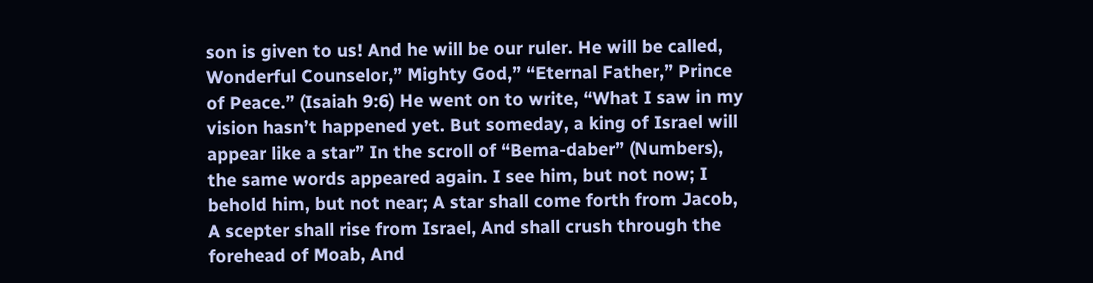son is given to us! And he will be our ruler. He will be called, Wonderful Counselor,” Mighty God,” “Eternal Father,” Prince of Peace.” (Isaiah 9:6) He went on to write, “What I saw in my vision hasn’t happened yet. But someday, a king of Israel will appear like a star” In the scroll of “Bema-daber” (Numbers), the same words appeared again. I see him, but not now; I behold him, but not near; A star shall come forth from Jacob, A scepter shall rise from Israel, And shall crush through the forehead of Moab, And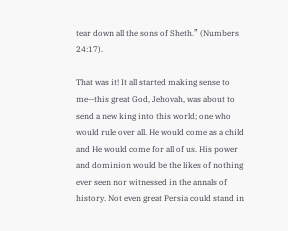tear down all the sons of Sheth.” (Numbers 24:17).

That was it! It all started making sense to me—this great God, Jehovah, was about to send a new king into this world; one who would rule over all. He would come as a child and He would come for all of us. His power and dominion would be the likes of nothing ever seen nor witnessed in the annals of history. Not even great Persia could stand in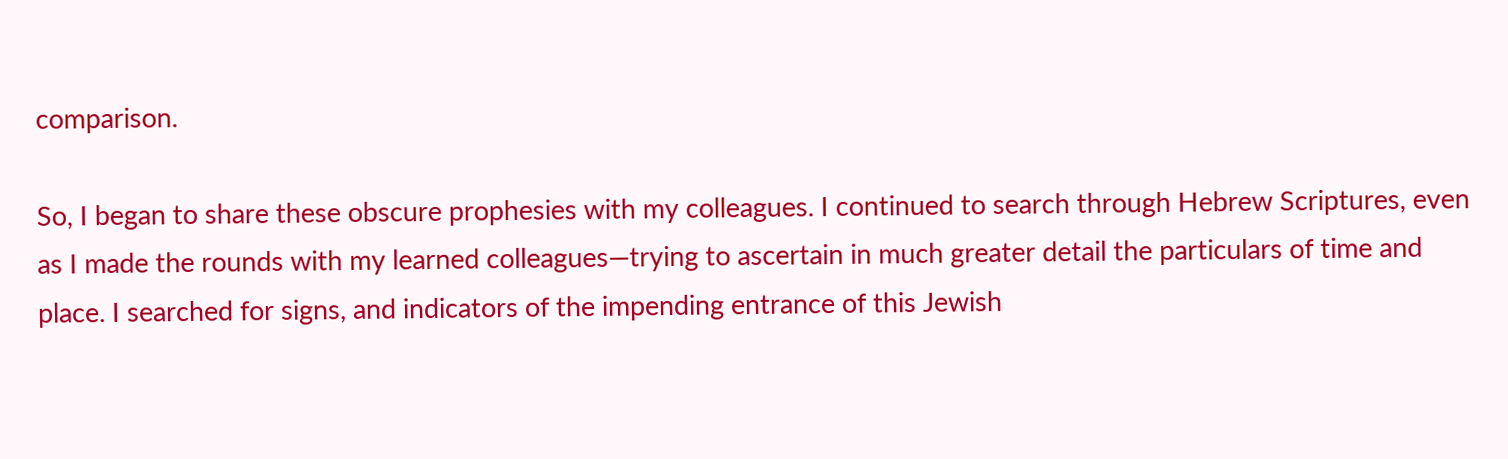comparison.

So, I began to share these obscure prophesies with my colleagues. I continued to search through Hebrew Scriptures, even as I made the rounds with my learned colleagues—trying to ascertain in much greater detail the particulars of time and place. I searched for signs, and indicators of the impending entrance of this Jewish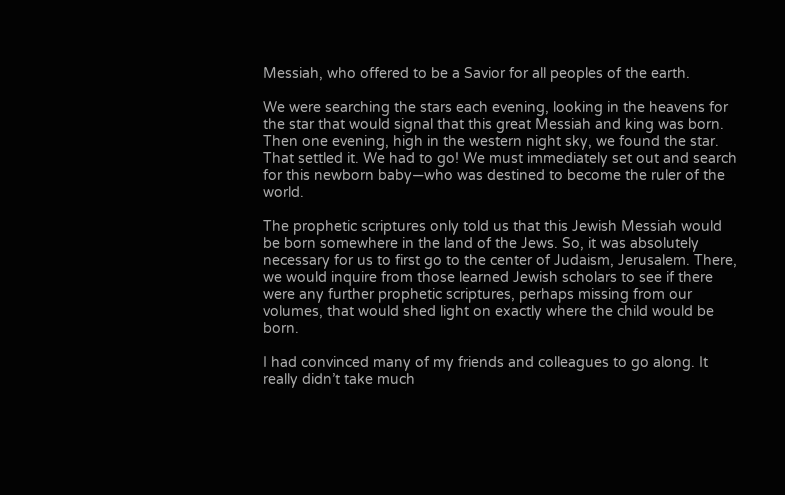Messiah, who offered to be a Savior for all peoples of the earth.

We were searching the stars each evening, looking in the heavens for the star that would signal that this great Messiah and king was born. Then one evening, high in the western night sky, we found the star. That settled it. We had to go! We must immediately set out and search for this newborn baby—who was destined to become the ruler of the world.

The prophetic scriptures only told us that this Jewish Messiah would be born somewhere in the land of the Jews. So, it was absolutely necessary for us to first go to the center of Judaism, Jerusalem. There, we would inquire from those learned Jewish scholars to see if there were any further prophetic scriptures, perhaps missing from our volumes, that would shed light on exactly where the child would be born.

I had convinced many of my friends and colleagues to go along. It really didn’t take much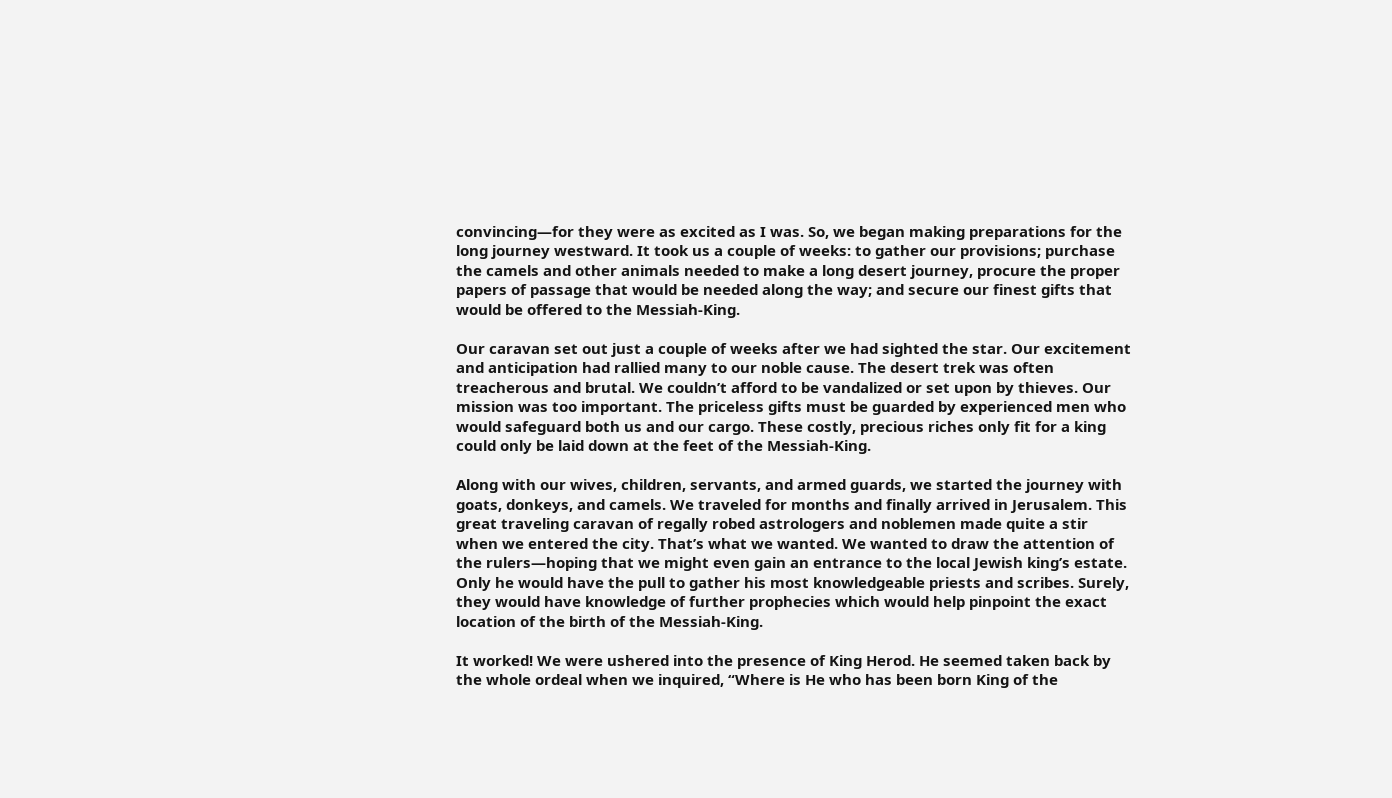convincing—for they were as excited as I was. So, we began making preparations for the long journey westward. It took us a couple of weeks: to gather our provisions; purchase the camels and other animals needed to make a long desert journey, procure the proper papers of passage that would be needed along the way; and secure our finest gifts that would be offered to the Messiah-King.

Our caravan set out just a couple of weeks after we had sighted the star. Our excitement and anticipation had rallied many to our noble cause. The desert trek was often treacherous and brutal. We couldn’t afford to be vandalized or set upon by thieves. Our mission was too important. The priceless gifts must be guarded by experienced men who would safeguard both us and our cargo. These costly, precious riches only fit for a king could only be laid down at the feet of the Messiah-King.

Along with our wives, children, servants, and armed guards, we started the journey with goats, donkeys, and camels. We traveled for months and finally arrived in Jerusalem. This great traveling caravan of regally robed astrologers and noblemen made quite a stir when we entered the city. That’s what we wanted. We wanted to draw the attention of the rulers—hoping that we might even gain an entrance to the local Jewish king’s estate. Only he would have the pull to gather his most knowledgeable priests and scribes. Surely, they would have knowledge of further prophecies which would help pinpoint the exact location of the birth of the Messiah-King.

It worked! We were ushered into the presence of King Herod. He seemed taken back by the whole ordeal when we inquired, “Where is He who has been born King of the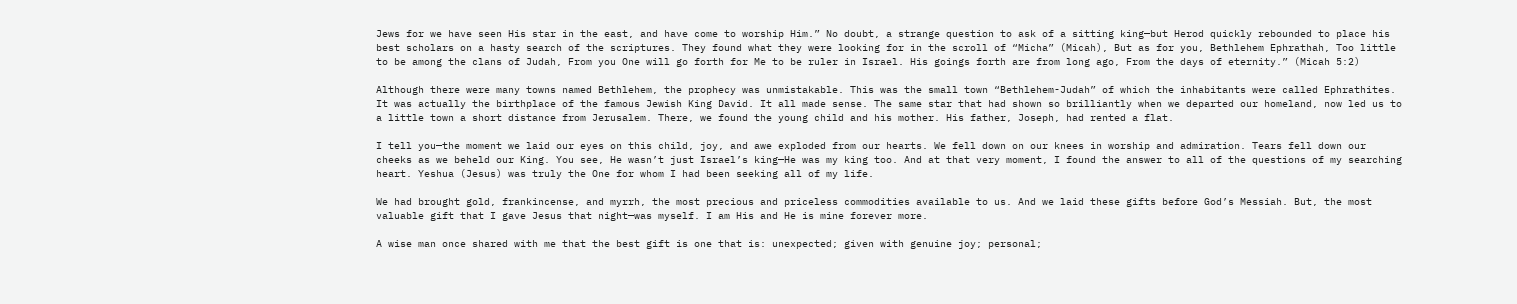Jews for we have seen His star in the east, and have come to worship Him.” No doubt, a strange question to ask of a sitting king—but Herod quickly rebounded to place his best scholars on a hasty search of the scriptures. They found what they were looking for in the scroll of “Micha” (Micah), But as for you, Bethlehem Ephrathah, Too little to be among the clans of Judah, From you One will go forth for Me to be ruler in Israel. His goings forth are from long ago, From the days of eternity.” (Micah 5:2)

Although there were many towns named Bethlehem, the prophecy was unmistakable. This was the small town “Bethlehem-Judah” of which the inhabitants were called Ephrathites. It was actually the birthplace of the famous Jewish King David. It all made sense. The same star that had shown so brilliantly when we departed our homeland, now led us to a little town a short distance from Jerusalem. There, we found the young child and his mother. His father, Joseph, had rented a flat.

I tell you—the moment we laid our eyes on this child, joy, and awe exploded from our hearts. We fell down on our knees in worship and admiration. Tears fell down our cheeks as we beheld our King. You see, He wasn’t just Israel’s king—He was my king too. And at that very moment, I found the answer to all of the questions of my searching heart. Yeshua (Jesus) was truly the One for whom I had been seeking all of my life.

We had brought gold, frankincense, and myrrh, the most precious and priceless commodities available to us. And we laid these gifts before God’s Messiah. But, the most valuable gift that I gave Jesus that night—was myself. I am His and He is mine forever more.

A wise man once shared with me that the best gift is one that is: unexpected; given with genuine joy; personal;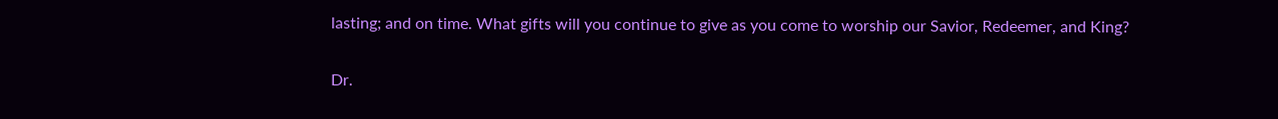lasting; and on time. What gifts will you continue to give as you come to worship our Savior, Redeemer, and King?


Dr.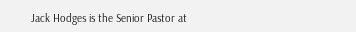Jack Hodges is the Senior Pastor at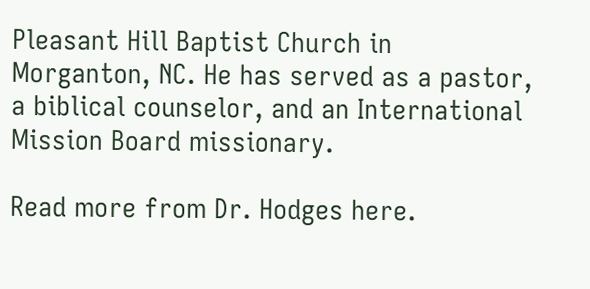Pleasant Hill Baptist Church in Morganton, NC. He has served as a pastor, a biblical counselor, and an International Mission Board missionary.

Read more from Dr. Hodges here.